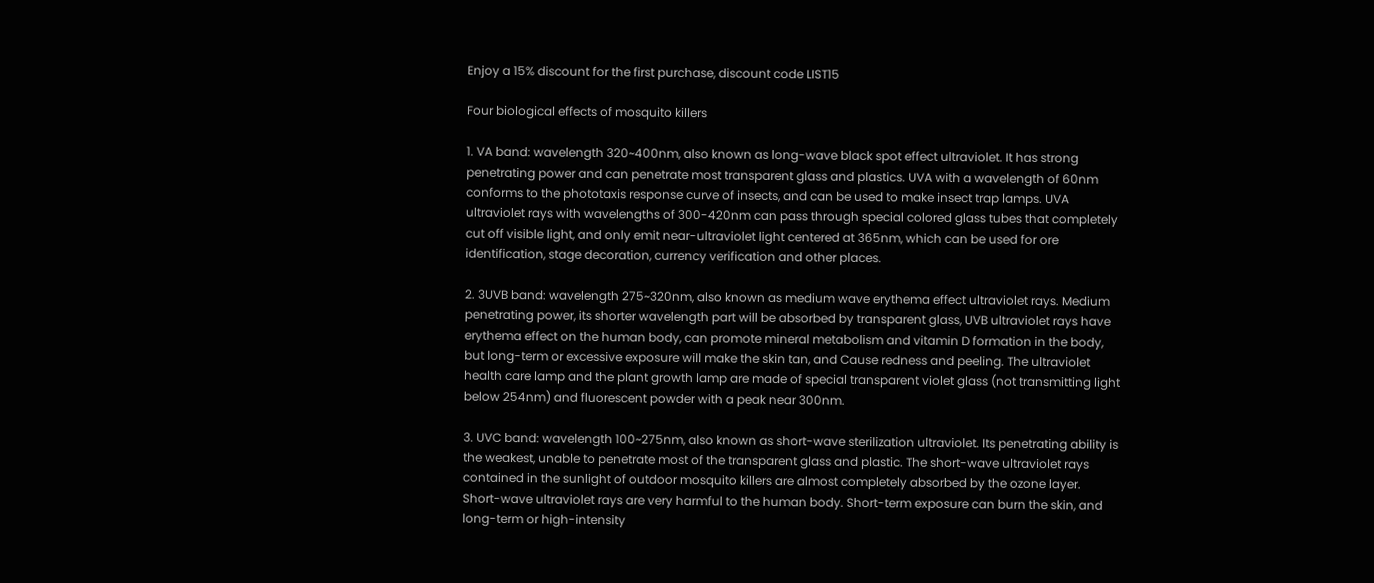Enjoy a 15% discount for the first purchase, discount code LIST15

Four biological effects of mosquito killers

1. VA band: wavelength 320~400nm, also known as long-wave black spot effect ultraviolet. It has strong penetrating power and can penetrate most transparent glass and plastics. UVA with a wavelength of 60nm conforms to the phototaxis response curve of insects, and can be used to make insect trap lamps. UVA ultraviolet rays with wavelengths of 300-420nm can pass through special colored glass tubes that completely cut off visible light, and only emit near-ultraviolet light centered at 365nm, which can be used for ore identification, stage decoration, currency verification and other places.

2. 3UVB band: wavelength 275~320nm, also known as medium wave erythema effect ultraviolet rays. Medium penetrating power, its shorter wavelength part will be absorbed by transparent glass, UVB ultraviolet rays have erythema effect on the human body, can promote mineral metabolism and vitamin D formation in the body, but long-term or excessive exposure will make the skin tan, and Cause redness and peeling. The ultraviolet health care lamp and the plant growth lamp are made of special transparent violet glass (not transmitting light below 254nm) and fluorescent powder with a peak near 300nm.

3. UVC band: wavelength 100~275nm, also known as short-wave sterilization ultraviolet. Its penetrating ability is the weakest, unable to penetrate most of the transparent glass and plastic. The short-wave ultraviolet rays contained in the sunlight of outdoor mosquito killers are almost completely absorbed by the ozone layer. Short-wave ultraviolet rays are very harmful to the human body. Short-term exposure can burn the skin, and long-term or high-intensity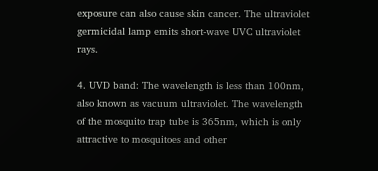exposure can also cause skin cancer. The ultraviolet germicidal lamp emits short-wave UVC ultraviolet rays.

4. UVD band: The wavelength is less than 100nm, also known as vacuum ultraviolet. The wavelength of the mosquito trap tube is 365nm, which is only attractive to mosquitoes and other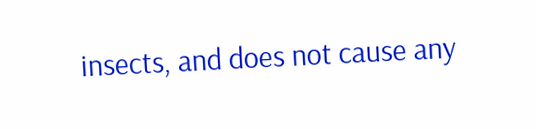insects, and does not cause any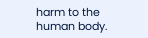harm to the human body.